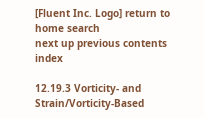[Fluent Inc. Logo] return to home search
next up previous contents index

12.19.3 Vorticity- and Strain/Vorticity-Based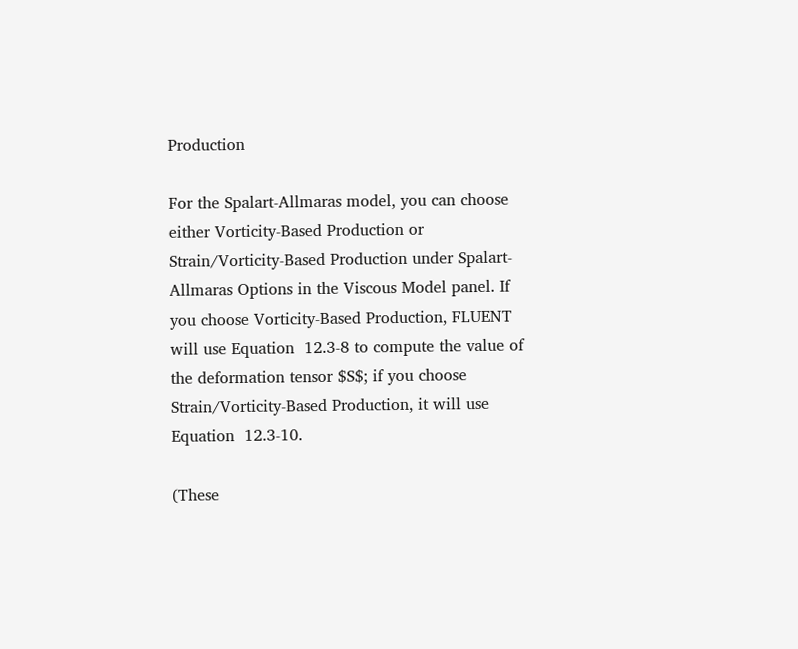Production

For the Spalart-Allmaras model, you can choose either Vorticity-Based Production or Strain/Vorticity-Based Production under Spalart-Allmaras Options in the Viscous Model panel. If you choose Vorticity-Based Production, FLUENT will use Equation  12.3-8 to compute the value of the deformation tensor $S$; if you choose Strain/Vorticity-Based Production, it will use Equation  12.3-10.

(These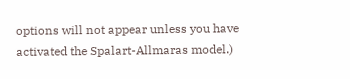options will not appear unless you have activated the Spalart-Allmaras model.)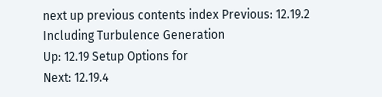next up previous contents index Previous: 12.19.2 Including Turbulence Generation
Up: 12.19 Setup Options for
Next: 12.19.4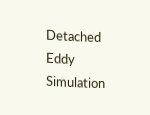Detached Eddy Simulation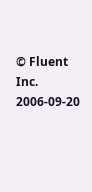© Fluent Inc. 2006-09-20